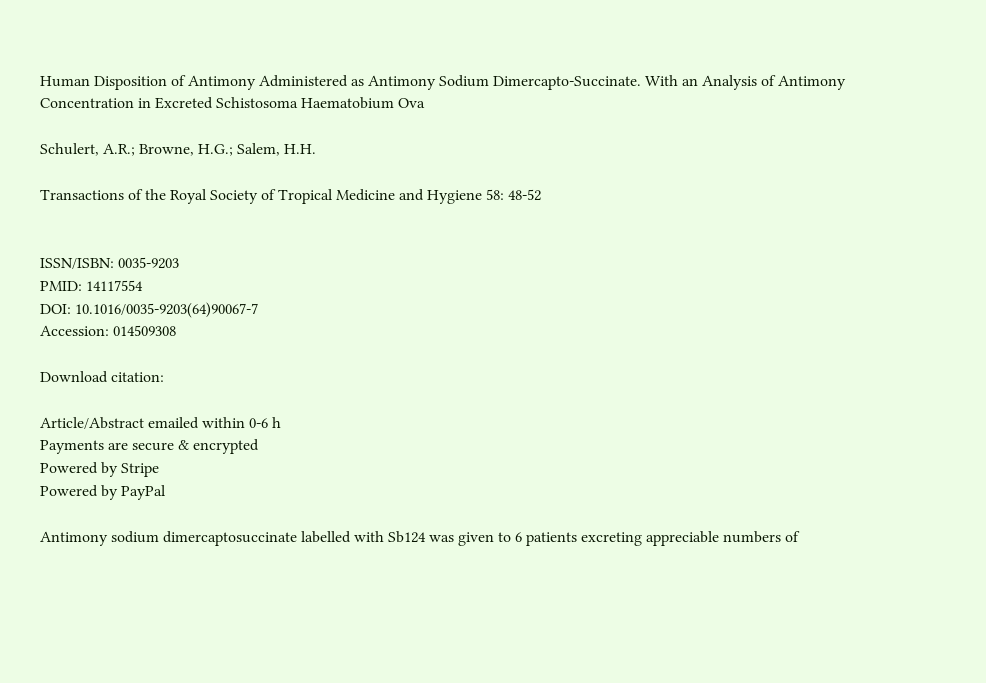Human Disposition of Antimony Administered as Antimony Sodium Dimercapto-Succinate. With an Analysis of Antimony Concentration in Excreted Schistosoma Haematobium Ova

Schulert, A.R.; Browne, H.G.; Salem, H.H.

Transactions of the Royal Society of Tropical Medicine and Hygiene 58: 48-52


ISSN/ISBN: 0035-9203
PMID: 14117554
DOI: 10.1016/0035-9203(64)90067-7
Accession: 014509308

Download citation:

Article/Abstract emailed within 0-6 h
Payments are secure & encrypted
Powered by Stripe
Powered by PayPal

Antimony sodium dimercaptosuccinate labelled with Sb124 was given to 6 patients excreting appreciable numbers of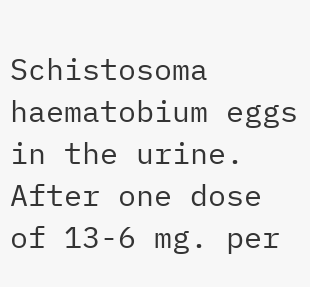Schistosoma haematobium eggs in the urine. After one dose of 13-6 mg. per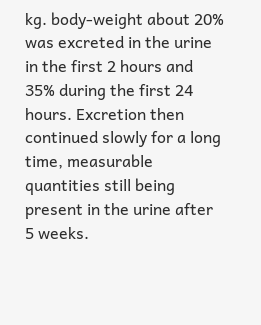kg. body-weight about 20% was excreted in the urine in the first 2 hours and 35% during the first 24 hours. Excretion then continued slowly for a long time, measurable quantities still being present in the urine after 5 weeks.